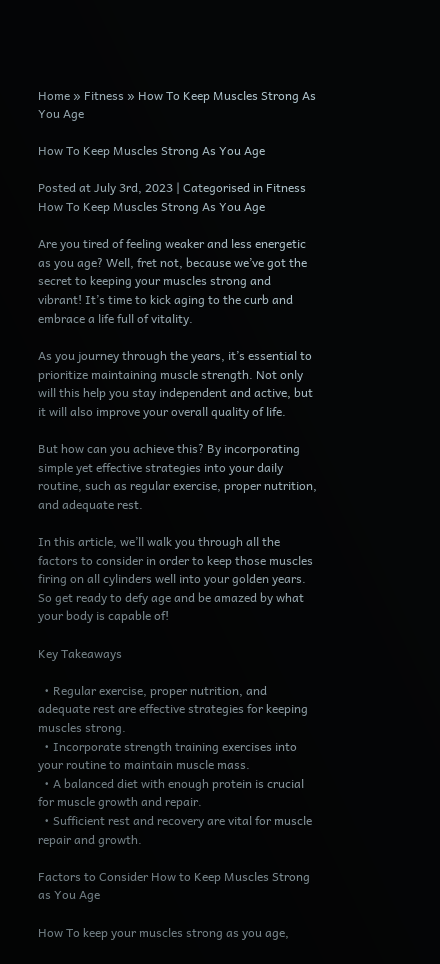Home » Fitness » How To Keep Muscles Strong As You Age

How To Keep Muscles Strong As You Age

Posted at July 3rd, 2023 | Categorised in Fitness
How To Keep Muscles Strong As You Age

Are you tired of feeling weaker and less energetic as you age? Well, fret not, because we’ve got the secret to keeping your muscles strong and vibrant! It’s time to kick aging to the curb and embrace a life full of vitality.

As you journey through the years, it’s essential to prioritize maintaining muscle strength. Not only will this help you stay independent and active, but it will also improve your overall quality of life.

But how can you achieve this? By incorporating simple yet effective strategies into your daily routine, such as regular exercise, proper nutrition, and adequate rest.

In this article, we’ll walk you through all the factors to consider in order to keep those muscles firing on all cylinders well into your golden years. So get ready to defy age and be amazed by what your body is capable of!

Key Takeaways

  • Regular exercise, proper nutrition, and adequate rest are effective strategies for keeping muscles strong.
  • Incorporate strength training exercises into your routine to maintain muscle mass.
  • A balanced diet with enough protein is crucial for muscle growth and repair.
  • Sufficient rest and recovery are vital for muscle repair and growth.

Factors to Consider How to Keep Muscles Strong as You Age

How To keep your muscles strong as you age,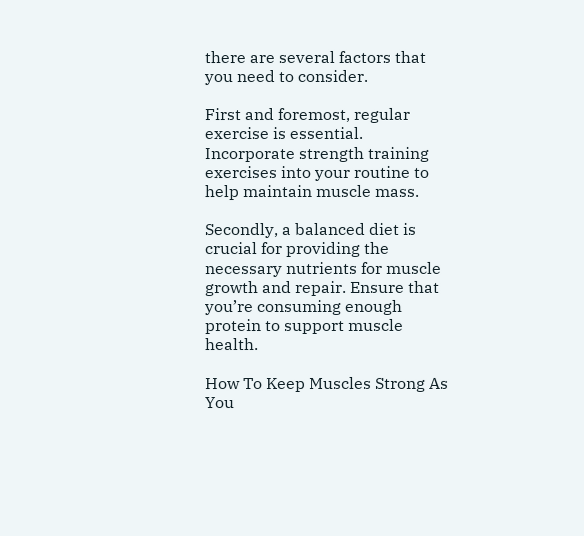there are several factors that you need to consider.

First and foremost, regular exercise is essential. Incorporate strength training exercises into your routine to help maintain muscle mass.

Secondly, a balanced diet is crucial for providing the necessary nutrients for muscle growth and repair. Ensure that you’re consuming enough protein to support muscle health.

How To Keep Muscles Strong As You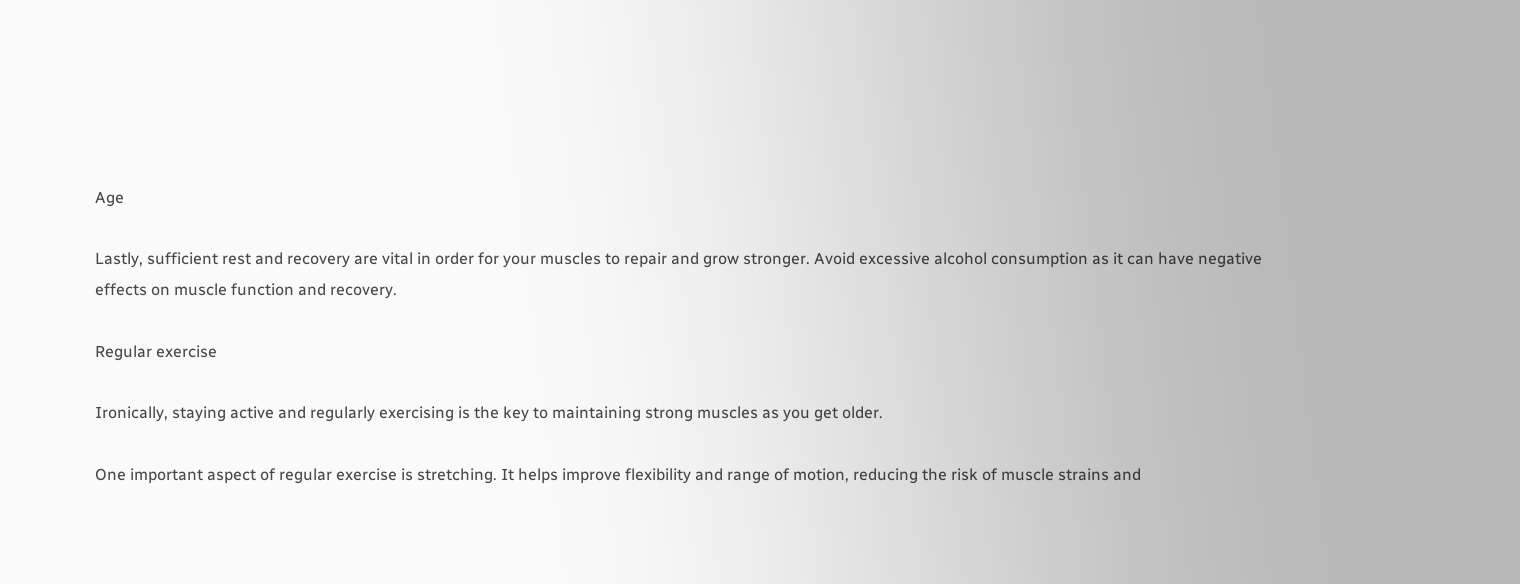Age

Lastly, sufficient rest and recovery are vital in order for your muscles to repair and grow stronger. Avoid excessive alcohol consumption as it can have negative effects on muscle function and recovery.

Regular exercise

Ironically, staying active and regularly exercising is the key to maintaining strong muscles as you get older.

One important aspect of regular exercise is stretching. It helps improve flexibility and range of motion, reducing the risk of muscle strains and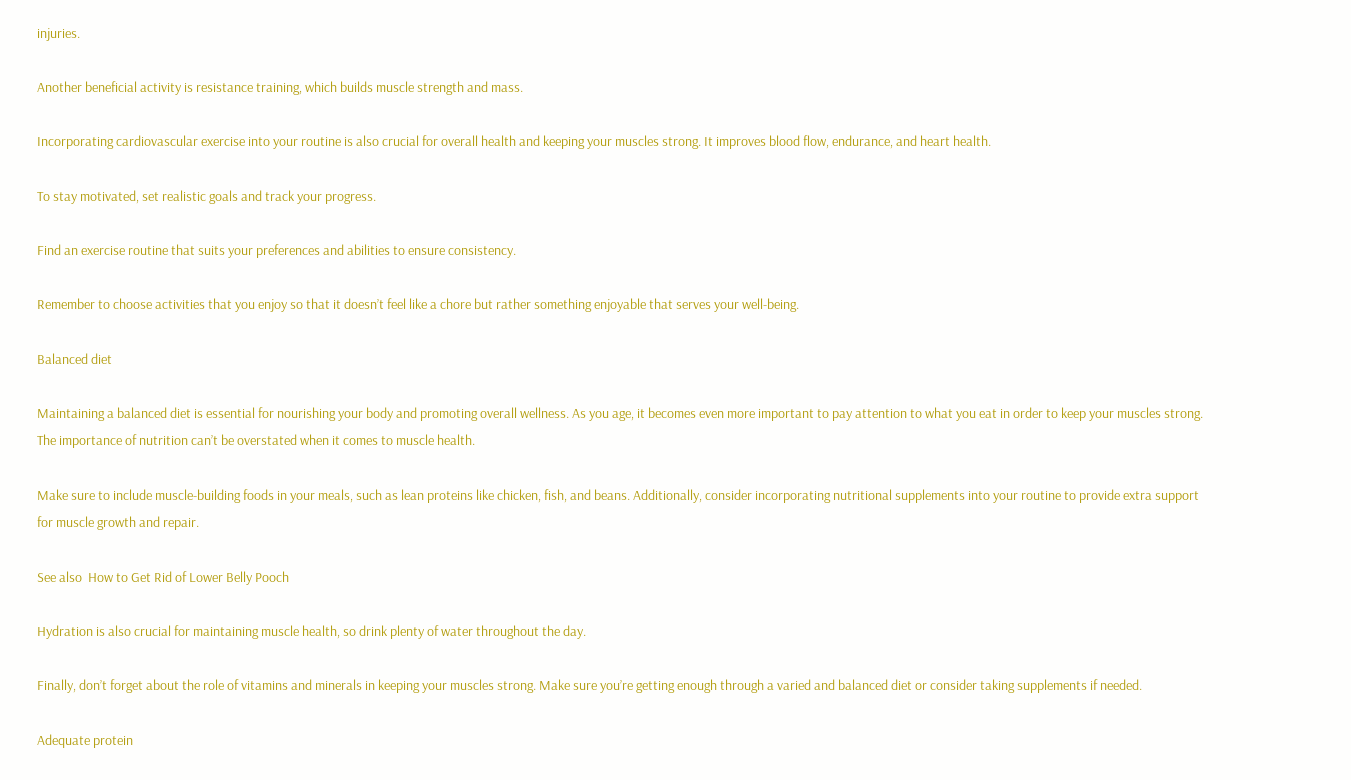injuries.

Another beneficial activity is resistance training, which builds muscle strength and mass.

Incorporating cardiovascular exercise into your routine is also crucial for overall health and keeping your muscles strong. It improves blood flow, endurance, and heart health.

To stay motivated, set realistic goals and track your progress.

Find an exercise routine that suits your preferences and abilities to ensure consistency.

Remember to choose activities that you enjoy so that it doesn’t feel like a chore but rather something enjoyable that serves your well-being.

Balanced diet

Maintaining a balanced diet is essential for nourishing your body and promoting overall wellness. As you age, it becomes even more important to pay attention to what you eat in order to keep your muscles strong. The importance of nutrition can’t be overstated when it comes to muscle health.

Make sure to include muscle-building foods in your meals, such as lean proteins like chicken, fish, and beans. Additionally, consider incorporating nutritional supplements into your routine to provide extra support for muscle growth and repair.

See also  How to Get Rid of Lower Belly Pooch

Hydration is also crucial for maintaining muscle health, so drink plenty of water throughout the day.

Finally, don’t forget about the role of vitamins and minerals in keeping your muscles strong. Make sure you’re getting enough through a varied and balanced diet or consider taking supplements if needed.

Adequate protein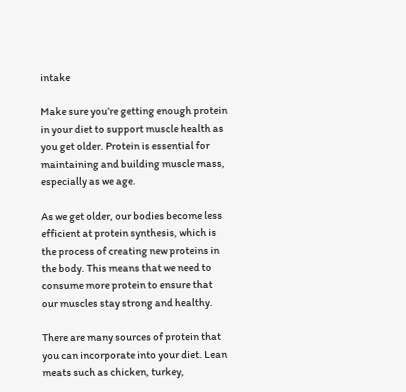intake

Make sure you’re getting enough protein in your diet to support muscle health as you get older. Protein is essential for maintaining and building muscle mass, especially as we age.

As we get older, our bodies become less efficient at protein synthesis, which is the process of creating new proteins in the body. This means that we need to consume more protein to ensure that our muscles stay strong and healthy.

There are many sources of protein that you can incorporate into your diet. Lean meats such as chicken, turkey,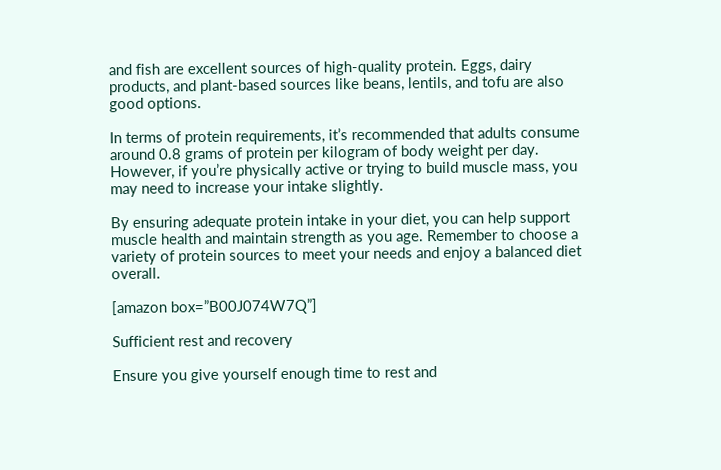and fish are excellent sources of high-quality protein. Eggs, dairy products, and plant-based sources like beans, lentils, and tofu are also good options.

In terms of protein requirements, it’s recommended that adults consume around 0.8 grams of protein per kilogram of body weight per day. However, if you’re physically active or trying to build muscle mass, you may need to increase your intake slightly.

By ensuring adequate protein intake in your diet, you can help support muscle health and maintain strength as you age. Remember to choose a variety of protein sources to meet your needs and enjoy a balanced diet overall.

[amazon box=”B00J074W7Q”]

Sufficient rest and recovery

Ensure you give yourself enough time to rest and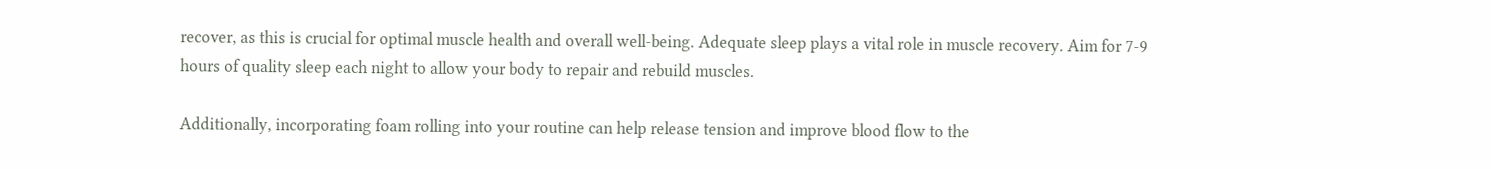recover, as this is crucial for optimal muscle health and overall well-being. Adequate sleep plays a vital role in muscle recovery. Aim for 7-9 hours of quality sleep each night to allow your body to repair and rebuild muscles.

Additionally, incorporating foam rolling into your routine can help release tension and improve blood flow to the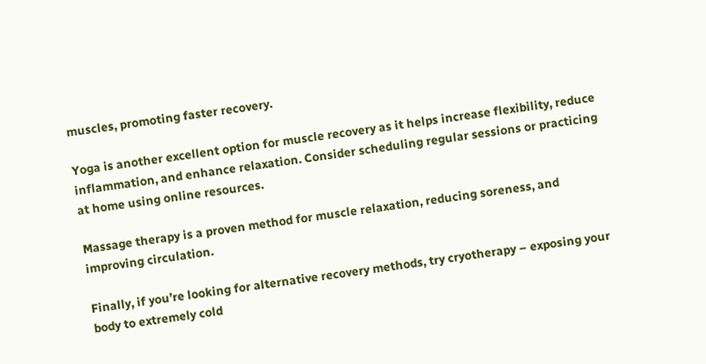muscles, promoting faster recovery.

Yoga is another excellent option for muscle recovery as it helps increase flexibility, reduce inflammation, and enhance relaxation. Consider scheduling regular sessions or practicing at home using online resources.

Massage therapy is a proven method for muscle relaxation, reducing soreness, and improving circulation.

Finally, if you’re looking for alternative recovery methods, try cryotherapy – exposing your body to extremely cold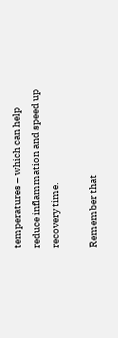temperatures – which can help reduce inflammation and speed up recovery time.

Remember that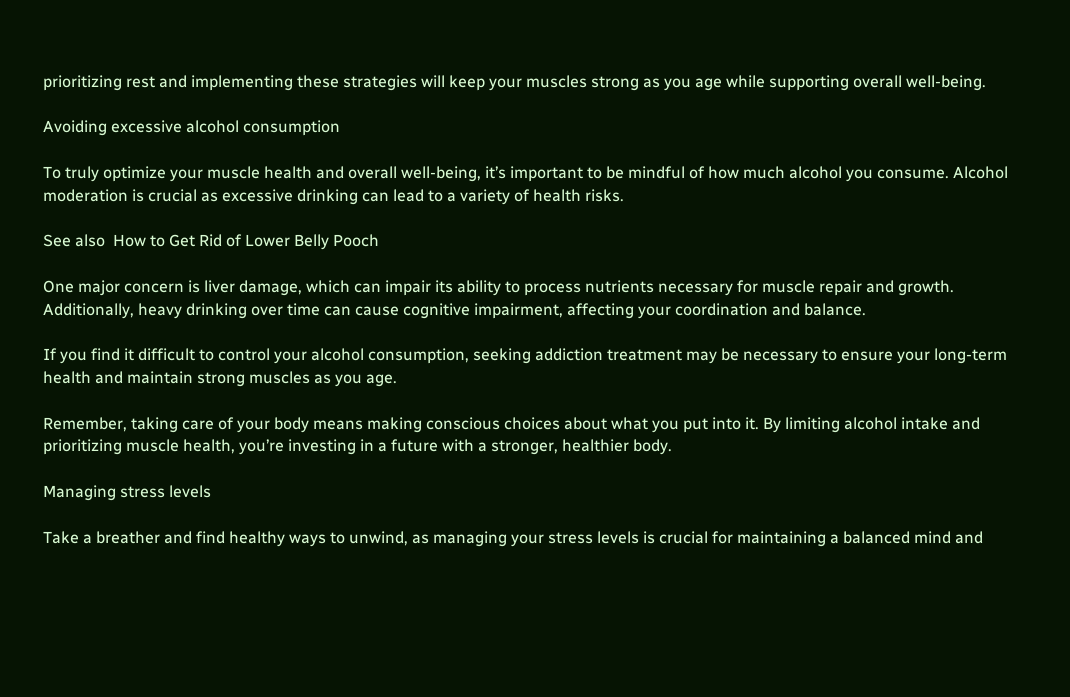prioritizing rest and implementing these strategies will keep your muscles strong as you age while supporting overall well-being.

Avoiding excessive alcohol consumption

To truly optimize your muscle health and overall well-being, it’s important to be mindful of how much alcohol you consume. Alcohol moderation is crucial as excessive drinking can lead to a variety of health risks.

See also  How to Get Rid of Lower Belly Pooch

One major concern is liver damage, which can impair its ability to process nutrients necessary for muscle repair and growth. Additionally, heavy drinking over time can cause cognitive impairment, affecting your coordination and balance.

If you find it difficult to control your alcohol consumption, seeking addiction treatment may be necessary to ensure your long-term health and maintain strong muscles as you age.

Remember, taking care of your body means making conscious choices about what you put into it. By limiting alcohol intake and prioritizing muscle health, you’re investing in a future with a stronger, healthier body.

Managing stress levels

Take a breather and find healthy ways to unwind, as managing your stress levels is crucial for maintaining a balanced mind and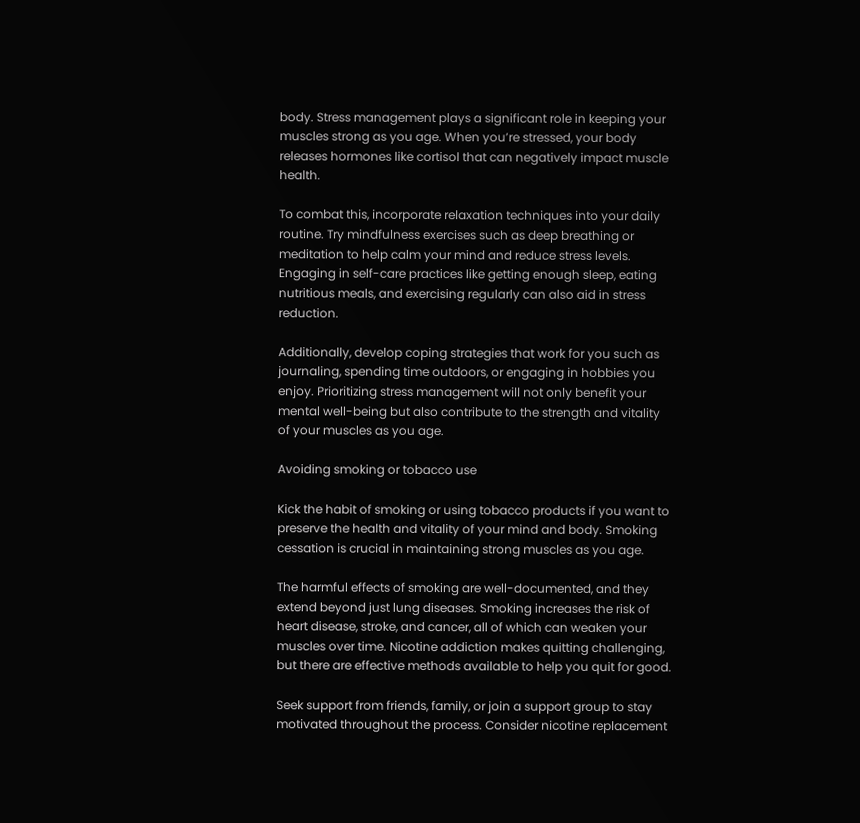body. Stress management plays a significant role in keeping your muscles strong as you age. When you’re stressed, your body releases hormones like cortisol that can negatively impact muscle health.

To combat this, incorporate relaxation techniques into your daily routine. Try mindfulness exercises such as deep breathing or meditation to help calm your mind and reduce stress levels. Engaging in self-care practices like getting enough sleep, eating nutritious meals, and exercising regularly can also aid in stress reduction.

Additionally, develop coping strategies that work for you such as journaling, spending time outdoors, or engaging in hobbies you enjoy. Prioritizing stress management will not only benefit your mental well-being but also contribute to the strength and vitality of your muscles as you age.

Avoiding smoking or tobacco use

Kick the habit of smoking or using tobacco products if you want to preserve the health and vitality of your mind and body. Smoking cessation is crucial in maintaining strong muscles as you age.

The harmful effects of smoking are well-documented, and they extend beyond just lung diseases. Smoking increases the risk of heart disease, stroke, and cancer, all of which can weaken your muscles over time. Nicotine addiction makes quitting challenging, but there are effective methods available to help you quit for good.

Seek support from friends, family, or join a support group to stay motivated throughout the process. Consider nicotine replacement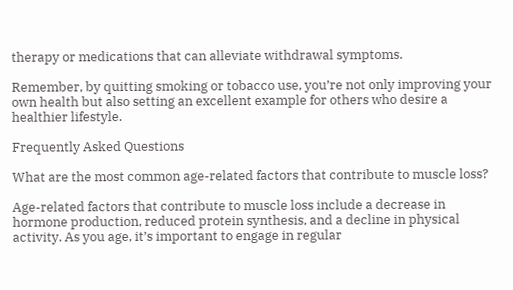therapy or medications that can alleviate withdrawal symptoms.

Remember, by quitting smoking or tobacco use, you’re not only improving your own health but also setting an excellent example for others who desire a healthier lifestyle.

Frequently Asked Questions

What are the most common age-related factors that contribute to muscle loss?

Age-related factors that contribute to muscle loss include a decrease in hormone production, reduced protein synthesis, and a decline in physical activity. As you age, it’s important to engage in regular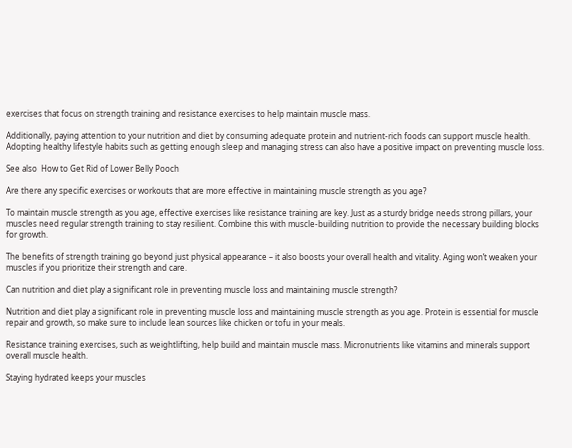exercises that focus on strength training and resistance exercises to help maintain muscle mass.

Additionally, paying attention to your nutrition and diet by consuming adequate protein and nutrient-rich foods can support muscle health. Adopting healthy lifestyle habits such as getting enough sleep and managing stress can also have a positive impact on preventing muscle loss.

See also  How to Get Rid of Lower Belly Pooch

Are there any specific exercises or workouts that are more effective in maintaining muscle strength as you age?

To maintain muscle strength as you age, effective exercises like resistance training are key. Just as a sturdy bridge needs strong pillars, your muscles need regular strength training to stay resilient. Combine this with muscle-building nutrition to provide the necessary building blocks for growth.

The benefits of strength training go beyond just physical appearance – it also boosts your overall health and vitality. Aging won’t weaken your muscles if you prioritize their strength and care.

Can nutrition and diet play a significant role in preventing muscle loss and maintaining muscle strength?

Nutrition and diet play a significant role in preventing muscle loss and maintaining muscle strength as you age. Protein is essential for muscle repair and growth, so make sure to include lean sources like chicken or tofu in your meals.

Resistance training exercises, such as weightlifting, help build and maintain muscle mass. Micronutrients like vitamins and minerals support overall muscle health.

Staying hydrated keeps your muscles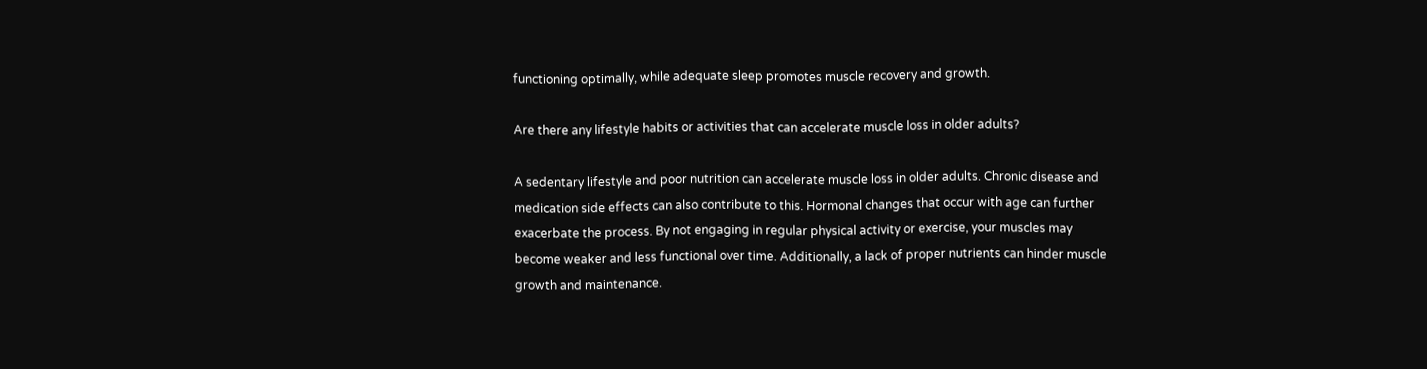functioning optimally, while adequate sleep promotes muscle recovery and growth.

Are there any lifestyle habits or activities that can accelerate muscle loss in older adults?

A sedentary lifestyle and poor nutrition can accelerate muscle loss in older adults. Chronic disease and medication side effects can also contribute to this. Hormonal changes that occur with age can further exacerbate the process. By not engaging in regular physical activity or exercise, your muscles may become weaker and less functional over time. Additionally, a lack of proper nutrients can hinder muscle growth and maintenance.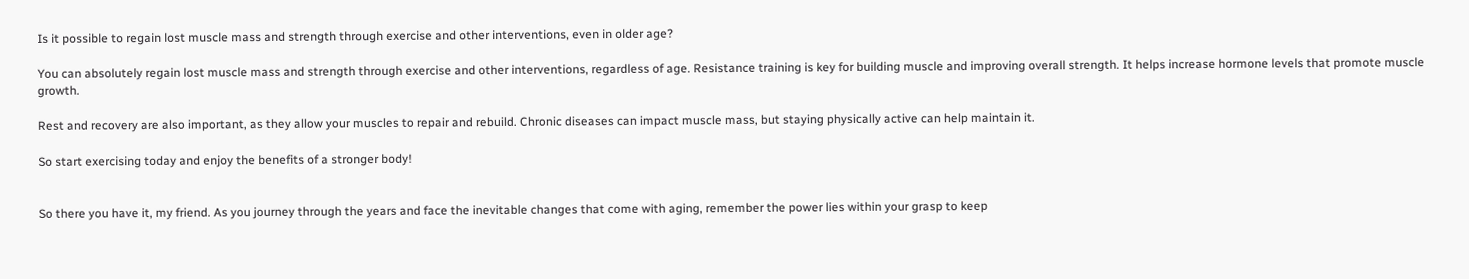Is it possible to regain lost muscle mass and strength through exercise and other interventions, even in older age?

You can absolutely regain lost muscle mass and strength through exercise and other interventions, regardless of age. Resistance training is key for building muscle and improving overall strength. It helps increase hormone levels that promote muscle growth.

Rest and recovery are also important, as they allow your muscles to repair and rebuild. Chronic diseases can impact muscle mass, but staying physically active can help maintain it.

So start exercising today and enjoy the benefits of a stronger body!


So there you have it, my friend. As you journey through the years and face the inevitable changes that come with aging, remember the power lies within your grasp to keep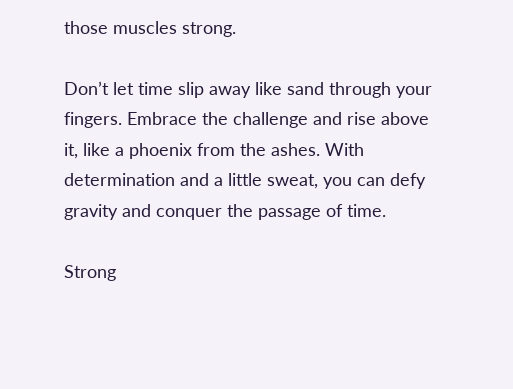those muscles strong.

Don’t let time slip away like sand through your fingers. Embrace the challenge and rise above it, like a phoenix from the ashes. With determination and a little sweat, you can defy gravity and conquer the passage of time.

Strong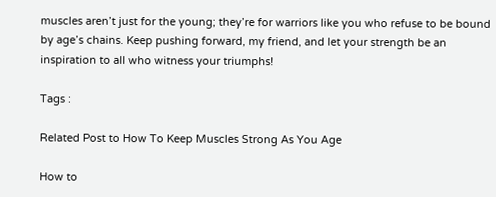muscles aren’t just for the young; they’re for warriors like you who refuse to be bound by age’s chains. Keep pushing forward, my friend, and let your strength be an inspiration to all who witness your triumphs!

Tags :

Related Post to How To Keep Muscles Strong As You Age

How to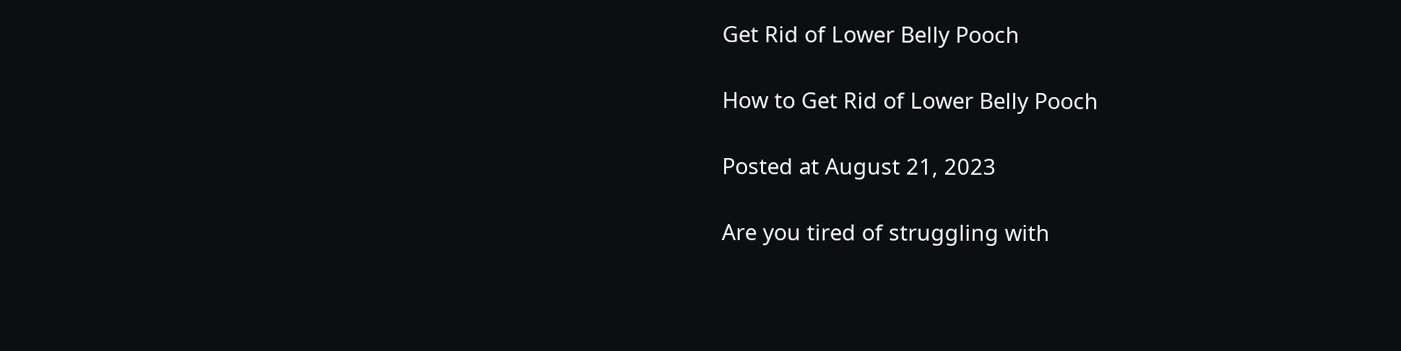Get Rid of Lower Belly Pooch

How to Get Rid of Lower Belly Pooch

Posted at August 21, 2023

Are you tired of struggling with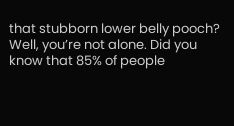that stubborn lower belly pooch? Well, you’re not alone. Did you know that 85% of people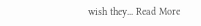wish they... Read More